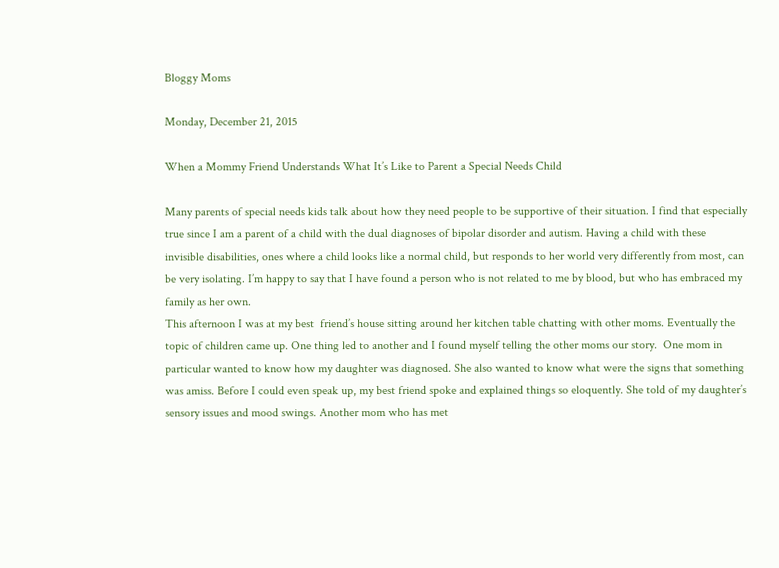Bloggy Moms

Monday, December 21, 2015

When a Mommy Friend Understands What It’s Like to Parent a Special Needs Child

Many parents of special needs kids talk about how they need people to be supportive of their situation. I find that especially true since I am a parent of a child with the dual diagnoses of bipolar disorder and autism. Having a child with these invisible disabilities, ones where a child looks like a normal child, but responds to her world very differently from most, can be very isolating. I’m happy to say that I have found a person who is not related to me by blood, but who has embraced my family as her own.
This afternoon I was at my best  friend’s house sitting around her kitchen table chatting with other moms. Eventually the topic of children came up. One thing led to another and I found myself telling the other moms our story.  One mom in particular wanted to know how my daughter was diagnosed. She also wanted to know what were the signs that something was amiss. Before I could even speak up, my best friend spoke and explained things so eloquently. She told of my daughter’s sensory issues and mood swings. Another mom who has met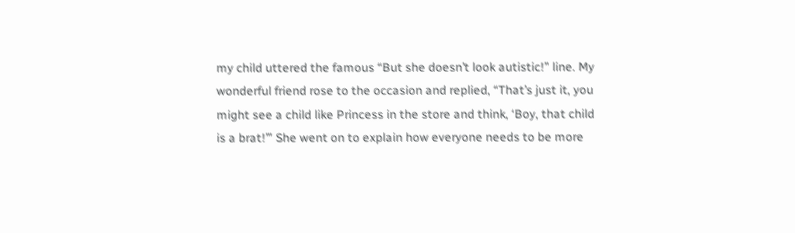my child uttered the famous “But she doesn’t look autistic!” line. My wonderful friend rose to the occasion and replied, “That’s just it, you might see a child like Princess in the store and think, ‘Boy, that child is a brat!’” She went on to explain how everyone needs to be more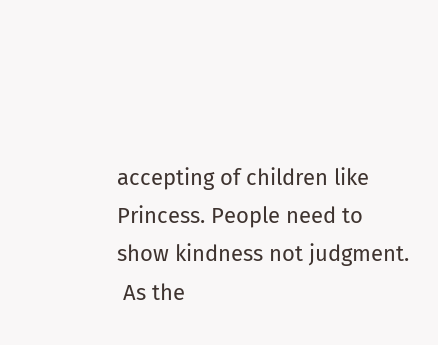accepting of children like Princess. People need to show kindness not judgment.
 As the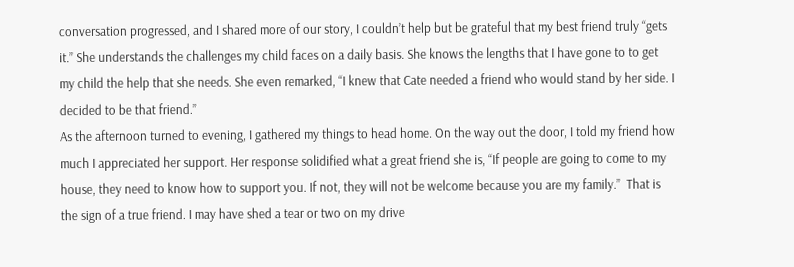conversation progressed, and I shared more of our story, I couldn’t help but be grateful that my best friend truly “gets it.” She understands the challenges my child faces on a daily basis. She knows the lengths that I have gone to to get my child the help that she needs. She even remarked, “I knew that Cate needed a friend who would stand by her side. I decided to be that friend.”
As the afternoon turned to evening, I gathered my things to head home. On the way out the door, I told my friend how much I appreciated her support. Her response solidified what a great friend she is, “If people are going to come to my house, they need to know how to support you. If not, they will not be welcome because you are my family.”  That is the sign of a true friend. I may have shed a tear or two on my drive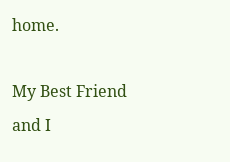home.

My Best Friend and I